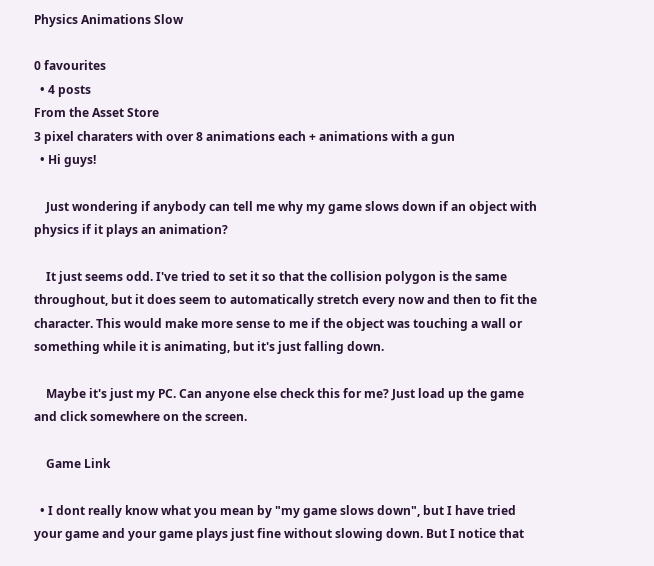Physics Animations Slow

0 favourites
  • 4 posts
From the Asset Store
3 pixel charaters with over 8 animations each + animations with a gun
  • Hi guys!

    Just wondering if anybody can tell me why my game slows down if an object with physics if it plays an animation?

    It just seems odd. I've tried to set it so that the collision polygon is the same throughout, but it does seem to automatically stretch every now and then to fit the character. This would make more sense to me if the object was touching a wall or something while it is animating, but it's just falling down.

    Maybe it's just my PC. Can anyone else check this for me? Just load up the game and click somewhere on the screen.

    Game Link

  • I dont really know what you mean by "my game slows down", but I have tried your game and your game plays just fine without slowing down. But I notice that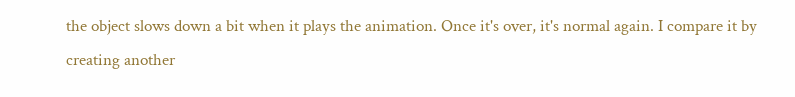the object slows down a bit when it plays the animation. Once it's over, it's normal again. I compare it by creating another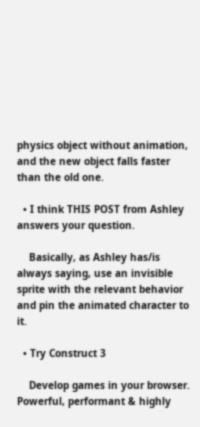physics object without animation, and the new object falls faster than the old one.

  • I think THIS POST from Ashley answers your question.

    Basically, as Ashley has/is always saying, use an invisible sprite with the relevant behavior and pin the animated character to it.

  • Try Construct 3

    Develop games in your browser. Powerful, performant & highly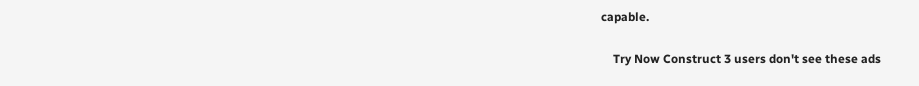capable.

    Try Now Construct 3 users don't see these ads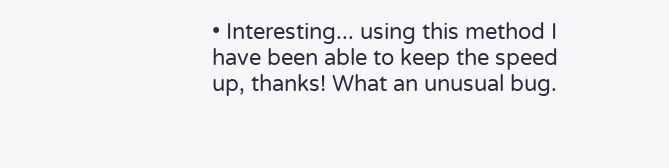• Interesting... using this method I have been able to keep the speed up, thanks! What an unusual bug.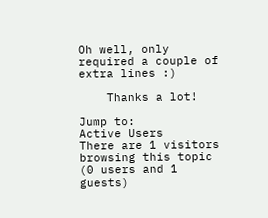Oh well, only required a couple of extra lines :)

    Thanks a lot!

Jump to:
Active Users
There are 1 visitors browsing this topic (0 users and 1 guests)